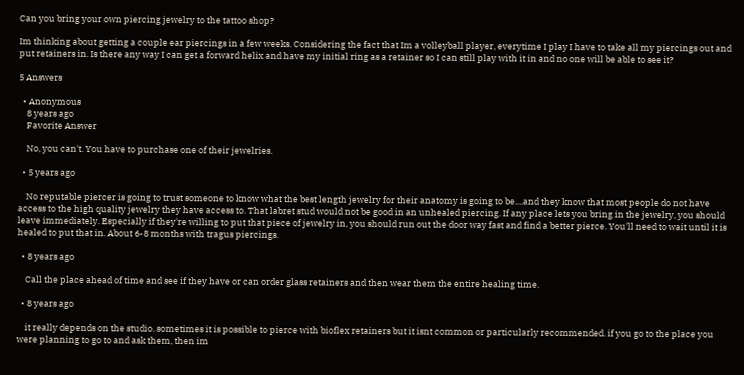Can you bring your own piercing jewelry to the tattoo shop?

Im thinking about getting a couple ear piercings in a few weeks. Considering the fact that Im a volleyball player, everytime I play I have to take all my piercings out and put retainers in. Is there any way I can get a forward helix and have my initial ring as a retainer so I can still play with it in and no one will be able to see it?

5 Answers

  • Anonymous
    8 years ago
    Favorite Answer

    No, you can't. You have to purchase one of their jewelries.

  • 5 years ago

    No reputable piercer is going to trust someone to know what the best length jewelry for their anatomy is going to be....and they know that most people do not have access to the high quality jewelry they have access to. That labret stud would not be good in an unhealed piercing. If any place lets you bring in the jewelry, you should leave immediately. Especially if they're willing to put that piece of jewelry in, you should run out the door way fast and find a better pierce. You'll need to wait until it is healed to put that in. About 6-8 months with tragus piercings.

  • 8 years ago

    Call the place ahead of time and see if they have or can order glass retainers and then wear them the entire healing time.

  • 8 years ago

    it really depends on the studio. sometimes it is possible to pierce with bioflex retainers but it isnt common or particularly recommended. if you go to the place you were planning to go to and ask them, then im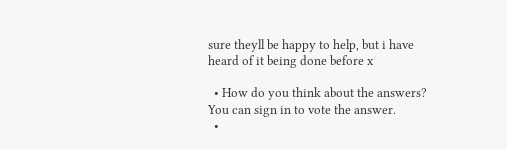sure theyll be happy to help, but i have heard of it being done before x

  • How do you think about the answers? You can sign in to vote the answer.
  •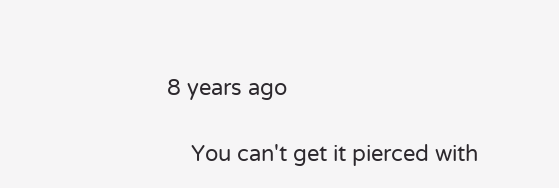8 years ago

    You can't get it pierced with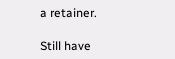a retainer.

Still have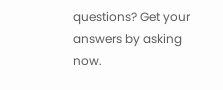questions? Get your answers by asking now.